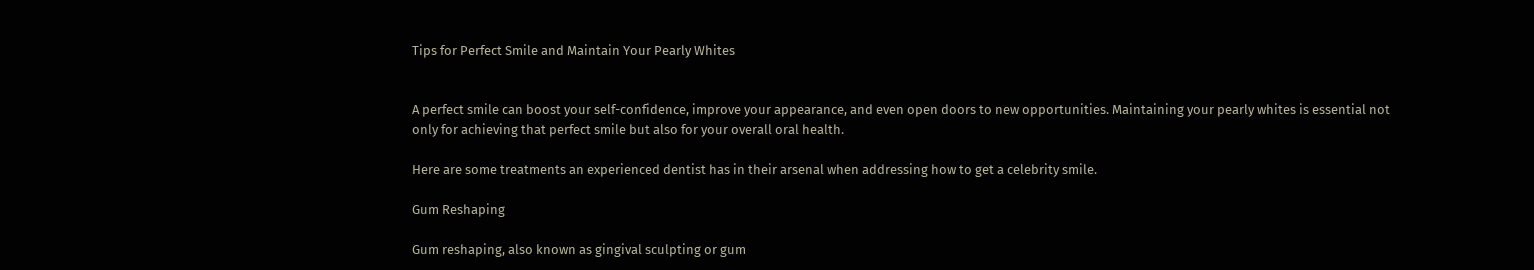Tips for Perfect Smile and Maintain Your Pearly Whites


A perfect smile can boost your self-confidence, improve your appearance, and even open doors to new opportunities. Maintaining your pearly whites is essential not only for achieving that perfect smile but also for your overall oral health.

Here are some treatments an experienced dentist has in their arsenal when addressing how to get a celebrity smile.

Gum Reshaping

Gum reshaping, also known as gingival sculpting or gum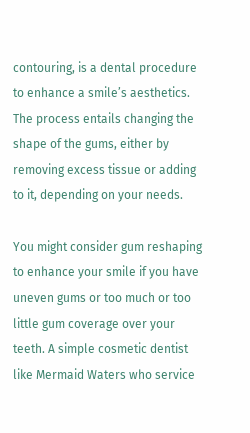contouring, is a dental procedure to enhance a smile’s aesthetics. The process entails changing the shape of the gums, either by removing excess tissue or adding to it, depending on your needs.

You might consider gum reshaping to enhance your smile if you have uneven gums or too much or too little gum coverage over your teeth. A simple cosmetic dentist like Mermaid Waters who service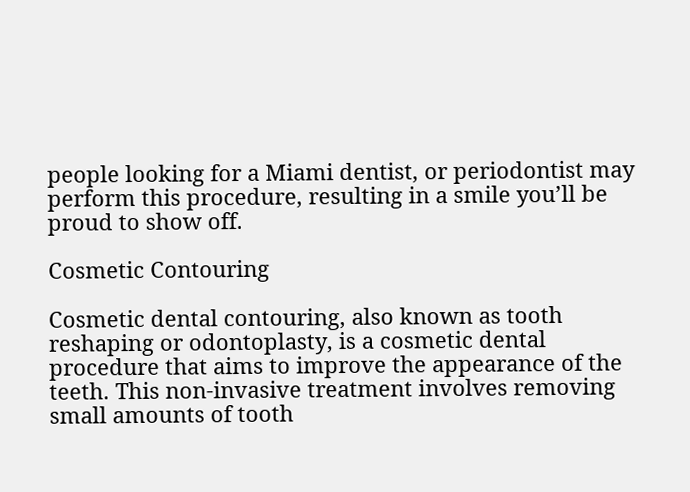people looking for a Miami dentist, or periodontist may perform this procedure, resulting in a smile you’ll be proud to show off.

Cosmetic Contouring

Cosmetic dental contouring, also known as tooth reshaping or odontoplasty, is a cosmetic dental procedure that aims to improve the appearance of the teeth. This non-invasive treatment involves removing small amounts of tooth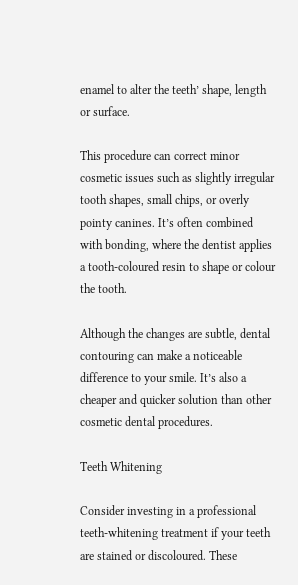enamel to alter the teeth’ shape, length or surface.

This procedure can correct minor cosmetic issues such as slightly irregular tooth shapes, small chips, or overly pointy canines. It’s often combined with bonding, where the dentist applies a tooth-coloured resin to shape or colour the tooth.

Although the changes are subtle, dental contouring can make a noticeable difference to your smile. It’s also a cheaper and quicker solution than other cosmetic dental procedures.

Teeth Whitening

Consider investing in a professional teeth-whitening treatment if your teeth are stained or discoloured. These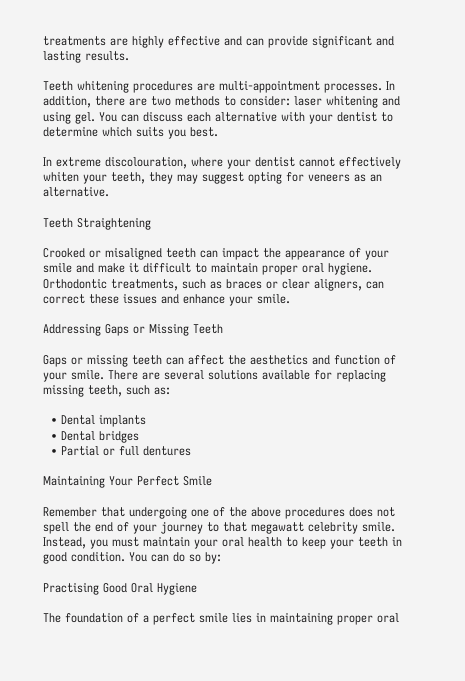treatments are highly effective and can provide significant and lasting results.

Teeth whitening procedures are multi-appointment processes. In addition, there are two methods to consider: laser whitening and using gel. You can discuss each alternative with your dentist to determine which suits you best.

In extreme discolouration, where your dentist cannot effectively whiten your teeth, they may suggest opting for veneers as an alternative.

Teeth Straightening

Crooked or misaligned teeth can impact the appearance of your smile and make it difficult to maintain proper oral hygiene. Orthodontic treatments, such as braces or clear aligners, can correct these issues and enhance your smile.

Addressing Gaps or Missing Teeth

Gaps or missing teeth can affect the aesthetics and function of your smile. There are several solutions available for replacing missing teeth, such as:

  • Dental implants
  • Dental bridges
  • Partial or full dentures

Maintaining Your Perfect Smile

Remember that undergoing one of the above procedures does not spell the end of your journey to that megawatt celebrity smile. Instead, you must maintain your oral health to keep your teeth in good condition. You can do so by:

Practising Good Oral Hygiene

The foundation of a perfect smile lies in maintaining proper oral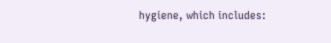hygiene, which includes: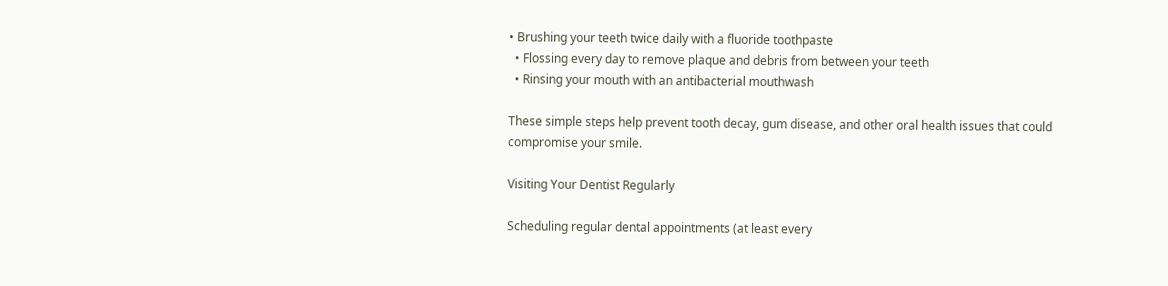• Brushing your teeth twice daily with a fluoride toothpaste
  • Flossing every day to remove plaque and debris from between your teeth
  • Rinsing your mouth with an antibacterial mouthwash

These simple steps help prevent tooth decay, gum disease, and other oral health issues that could compromise your smile.

Visiting Your Dentist Regularly

Scheduling regular dental appointments (at least every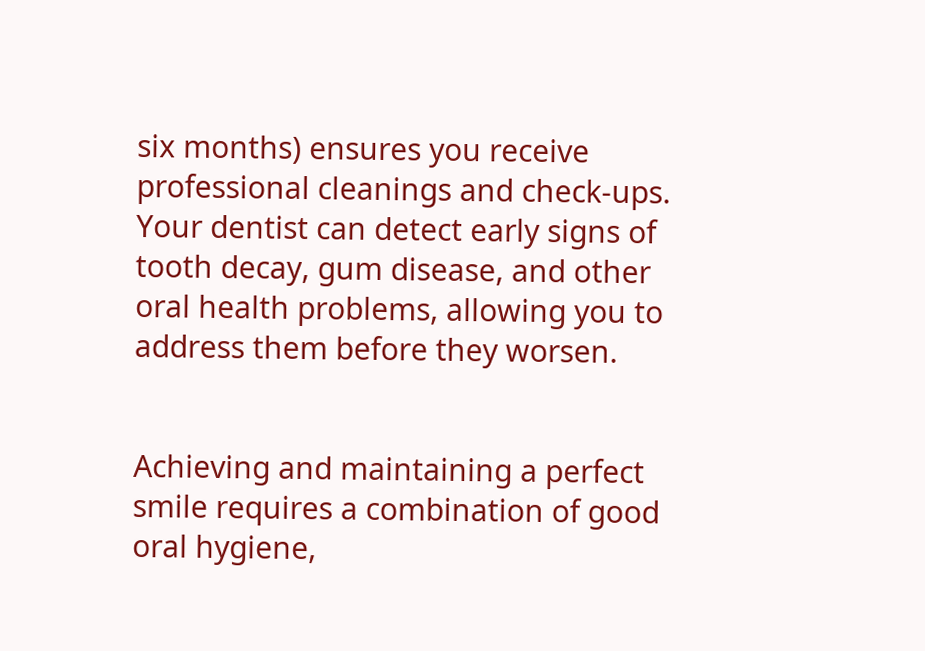six months) ensures you receive professional cleanings and check-ups. Your dentist can detect early signs of tooth decay, gum disease, and other oral health problems, allowing you to address them before they worsen.


Achieving and maintaining a perfect smile requires a combination of good oral hygiene,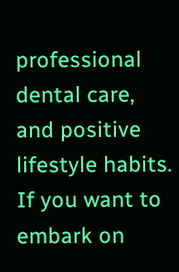professional dental care, and positive lifestyle habits. If you want to embark on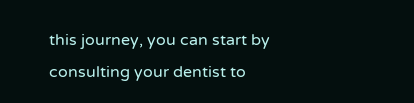this journey, you can start by consulting your dentist to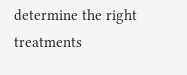determine the right treatments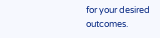for your desired outcomes.